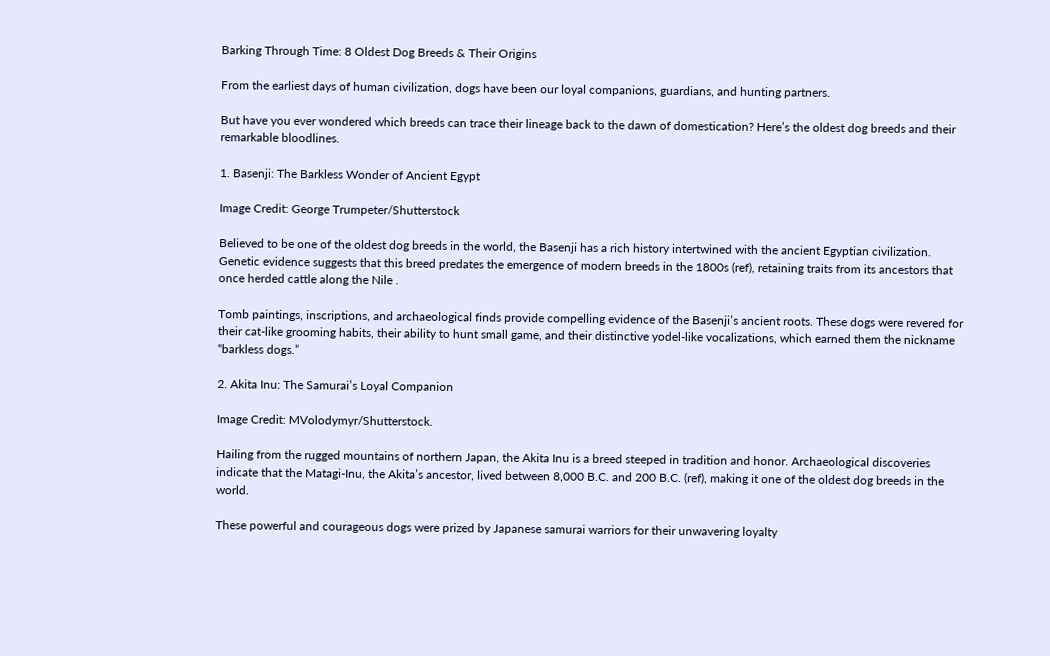Barking Through Time: 8 Oldest Dog Breeds & Their Origins

From the earliest days of human civilization, dogs have been our loyal companions, guardians, and hunting partners.

But have you ever wondered which breeds can trace their lineage back to the dawn of domestication? Here’s the oldest dog breeds and their remarkable bloodlines.

1. Basenji: The Barkless Wonder of Ancient Egypt

Image Credit: George Trumpeter/Shutterstock

Believed to be one of the oldest dog breeds in the world, the Basenji has a rich history intertwined with the ancient Egyptian civilization. Genetic evidence suggests that this breed predates the emergence of modern breeds in the 1800s (ref), retaining traits from its ancestors that once herded cattle along the Nile .

Tomb paintings, inscriptions, and archaeological finds provide compelling evidence of the Basenji’s ancient roots. These dogs were revered for their cat-like grooming habits, their ability to hunt small game, and their distinctive yodel-like vocalizations, which earned them the nickname “barkless dogs.”

2. Akita Inu: The Samurai’s Loyal Companion

Image Credit: MVolodymyr/Shutterstock.

Hailing from the rugged mountains of northern Japan, the Akita Inu is a breed steeped in tradition and honor. Archaeological discoveries indicate that the Matagi-Inu, the Akita’s ancestor, lived between 8,000 B.C. and 200 B.C. (ref), making it one of the oldest dog breeds in the world.

These powerful and courageous dogs were prized by Japanese samurai warriors for their unwavering loyalty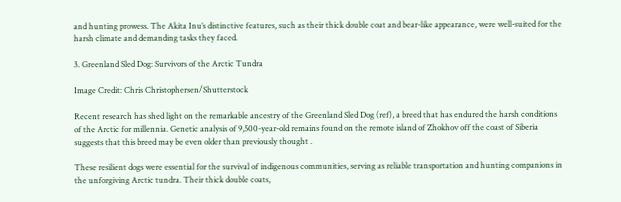and hunting prowess. The Akita Inu’s distinctive features, such as their thick double coat and bear-like appearance, were well-suited for the harsh climate and demanding tasks they faced.

3. Greenland Sled Dog: Survivors of the Arctic Tundra

Image Credit: Chris Christophersen/Shutterstock

Recent research has shed light on the remarkable ancestry of the Greenland Sled Dog (ref), a breed that has endured the harsh conditions of the Arctic for millennia. Genetic analysis of 9,500-year-old remains found on the remote island of Zhokhov off the coast of Siberia suggests that this breed may be even older than previously thought .

These resilient dogs were essential for the survival of indigenous communities, serving as reliable transportation and hunting companions in the unforgiving Arctic tundra. Their thick double coats,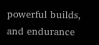powerful builds, and endurance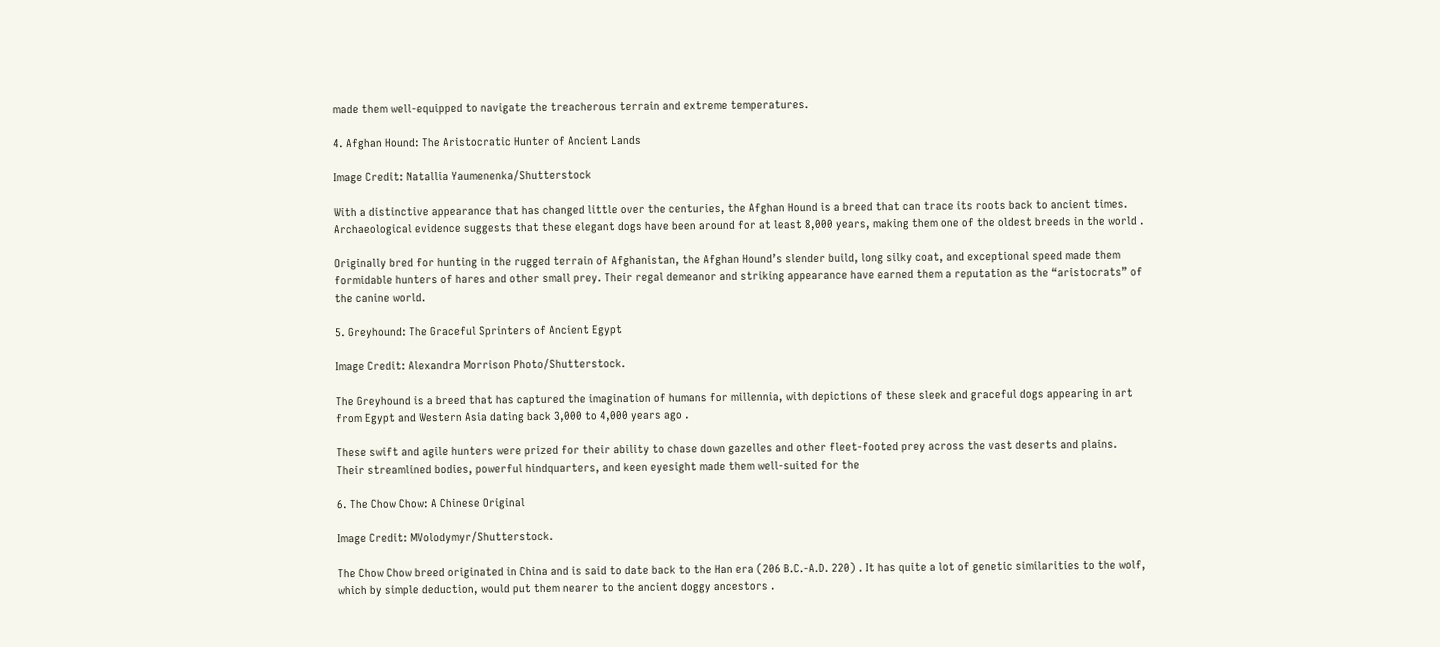made them well-equipped to navigate the treacherous terrain and extreme temperatures.

4. Afghan Hound: The Aristocratic Hunter of Ancient Lands

Image Credit: Natallia Yaumenenka/Shutterstock

With a distinctive appearance that has changed little over the centuries, the Afghan Hound is a breed that can trace its roots back to ancient times. Archaeological evidence suggests that these elegant dogs have been around for at least 8,000 years, making them one of the oldest breeds in the world .

Originally bred for hunting in the rugged terrain of Afghanistan, the Afghan Hound’s slender build, long silky coat, and exceptional speed made them formidable hunters of hares and other small prey. Their regal demeanor and striking appearance have earned them a reputation as the “aristocrats” of the canine world.

5. Greyhound: The Graceful Sprinters of Ancient Egypt

Image Credit: Alexandra Morrison Photo/Shutterstock.

The Greyhound is a breed that has captured the imagination of humans for millennia, with depictions of these sleek and graceful dogs appearing in art from Egypt and Western Asia dating back 3,000 to 4,000 years ago .

These swift and agile hunters were prized for their ability to chase down gazelles and other fleet-footed prey across the vast deserts and plains. Their streamlined bodies, powerful hindquarters, and keen eyesight made them well-suited for the

6. The Chow Chow: A Chinese Original

Image Credit: MVolodymyr/Shutterstock.

The Chow Chow breed originated in China and is said to date back to the Han era (206 B.C.-A.D. 220) . It has quite a lot of genetic similarities to the wolf, which by simple deduction, would put them nearer to the ancient doggy ancestors .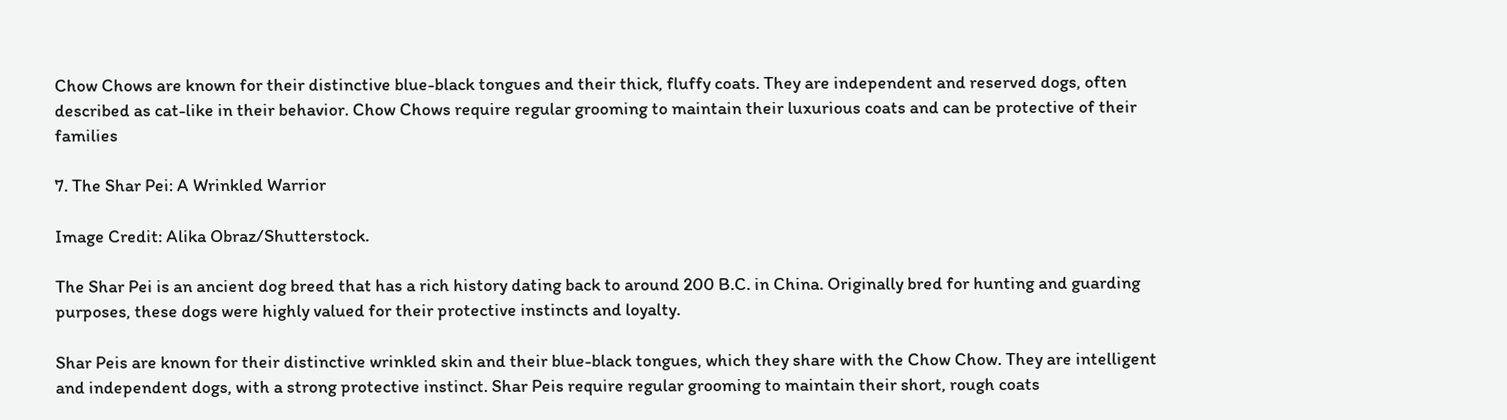Chow Chows are known for their distinctive blue-black tongues and their thick, fluffy coats. They are independent and reserved dogs, often described as cat-like in their behavior. Chow Chows require regular grooming to maintain their luxurious coats and can be protective of their families

7. The Shar Pei: A Wrinkled Warrior

Image Credit: Alika Obraz/Shutterstock.

The Shar Pei is an ancient dog breed that has a rich history dating back to around 200 B.C. in China. Originally bred for hunting and guarding purposes, these dogs were highly valued for their protective instincts and loyalty.

Shar Peis are known for their distinctive wrinkled skin and their blue-black tongues, which they share with the Chow Chow. They are intelligent and independent dogs, with a strong protective instinct. Shar Peis require regular grooming to maintain their short, rough coats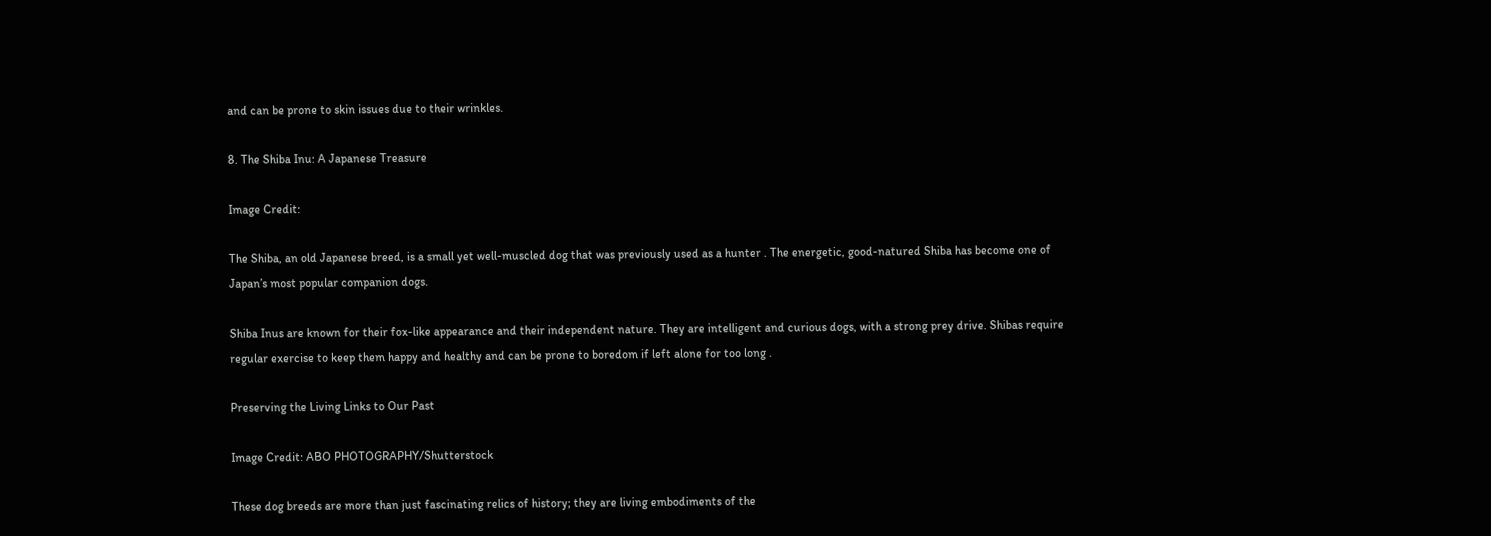and can be prone to skin issues due to their wrinkles.

8. The Shiba Inu: A Japanese Treasure

Image Credit:

The Shiba, an old Japanese breed, is a small yet well-muscled dog that was previously used as a hunter . The energetic, good-natured Shiba has become one of Japan’s most popular companion dogs.

Shiba Inus are known for their fox-like appearance and their independent nature. They are intelligent and curious dogs, with a strong prey drive. Shibas require regular exercise to keep them happy and healthy and can be prone to boredom if left alone for too long .

Preserving the Living Links to Our Past

Image Credit: ABO PHOTOGRAPHY/Shutterstock

These dog breeds are more than just fascinating relics of history; they are living embodiments of the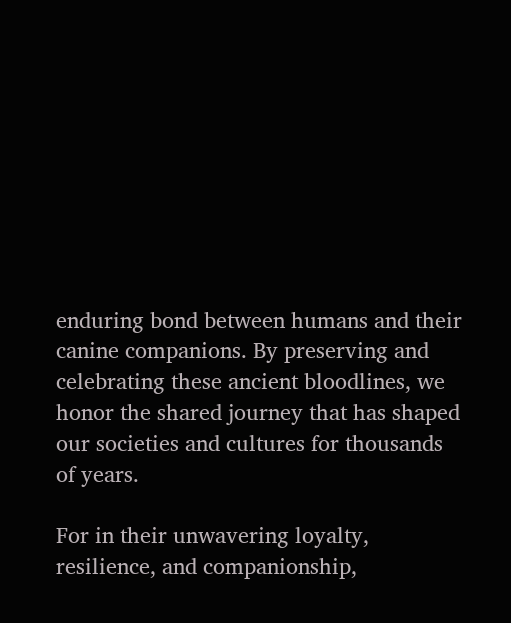enduring bond between humans and their canine companions. By preserving and celebrating these ancient bloodlines, we honor the shared journey that has shaped our societies and cultures for thousands of years.

For in their unwavering loyalty, resilience, and companionship,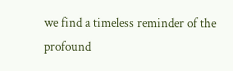we find a timeless reminder of the profound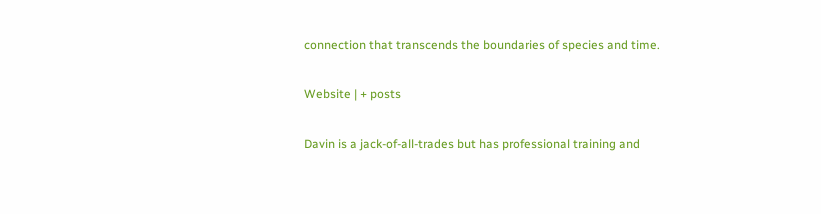connection that transcends the boundaries of species and time.

Website | + posts

Davin is a jack-of-all-trades but has professional training and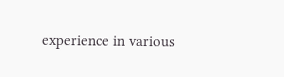experience in various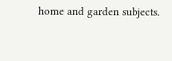home and garden subjects.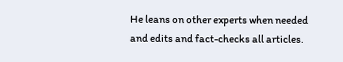He leans on other experts when needed and edits and fact-checks all articles.